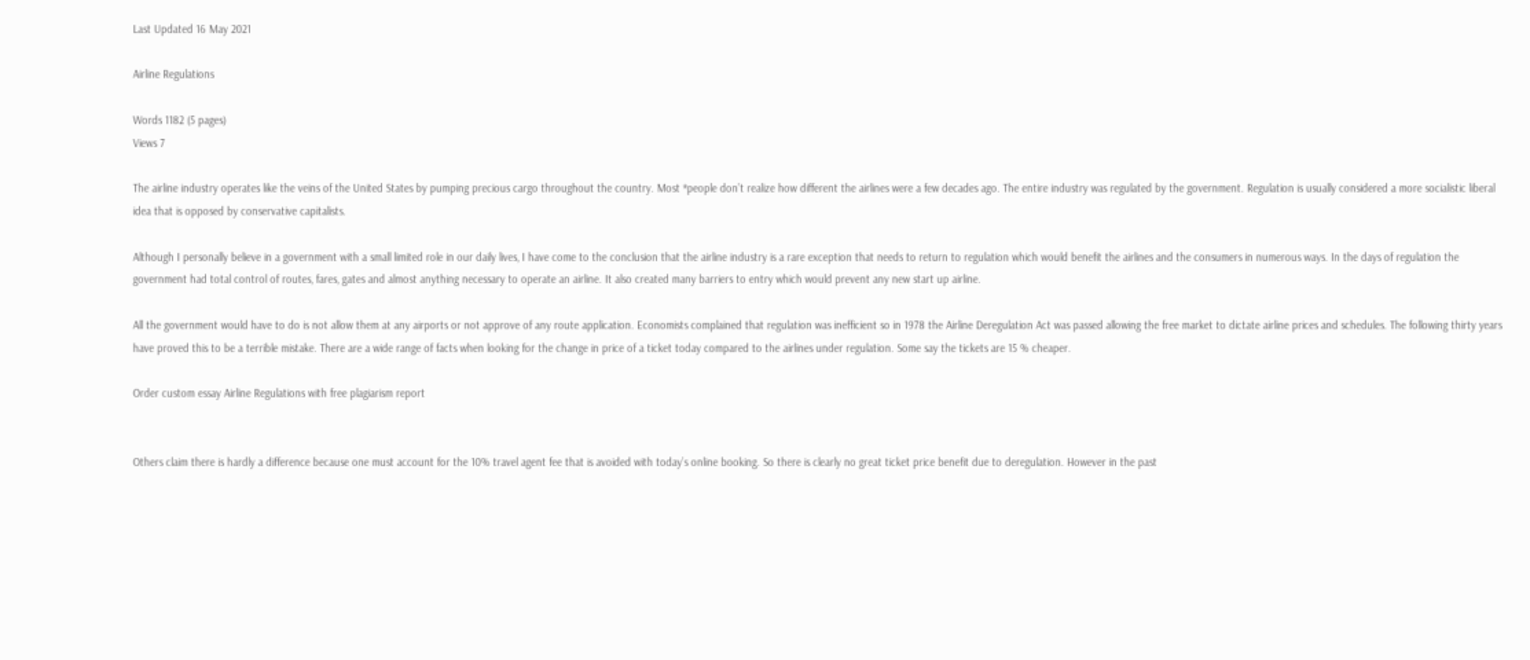Last Updated 16 May 2021

Airline Regulations

Words 1182 (5 pages)
Views 7

The airline industry operates like the veins of the United States by pumping precious cargo throughout the country. Most *people don’t realize how different the airlines were a few decades ago. The entire industry was regulated by the government. Regulation is usually considered a more socialistic liberal idea that is opposed by conservative capitalists.

Although I personally believe in a government with a small limited role in our daily lives, I have come to the conclusion that the airline industry is a rare exception that needs to return to regulation which would benefit the airlines and the consumers in numerous ways. In the days of regulation the government had total control of routes, fares, gates and almost anything necessary to operate an airline. It also created many barriers to entry which would prevent any new start up airline.

All the government would have to do is not allow them at any airports or not approve of any route application. Economists complained that regulation was inefficient so in 1978 the Airline Deregulation Act was passed allowing the free market to dictate airline prices and schedules. The following thirty years have proved this to be a terrible mistake. There are a wide range of facts when looking for the change in price of a ticket today compared to the airlines under regulation. Some say the tickets are 15 % cheaper.

Order custom essay Airline Regulations with free plagiarism report


Others claim there is hardly a difference because one must account for the 10% travel agent fee that is avoided with today’s online booking. So there is clearly no great ticket price benefit due to deregulation. However in the past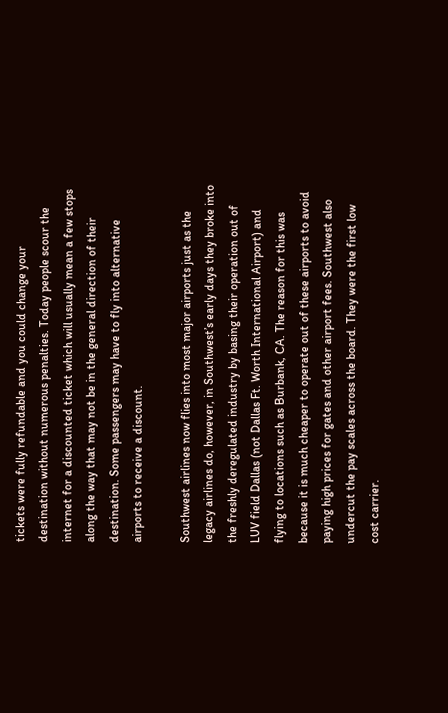tickets were fully refundable and you could change your destination without numerous penalties. Today people scour the internet for a discounted ticket which will usually mean a few stops along the way that may not be in the general direction of their destination. Some passengers may have to fly into alternative airports to receive a discount.

Southwest airlines now flies into most major airports just as the legacy airlines do, however, in Southwest’s early days they broke into the freshly deregulated industry by basing their operation out of LUV field Dallas (not Dallas Ft. Worth International Airport) and flying to locations such as Burbank, CA. The reason for this was because it is much cheaper to operate out of these airports to avoid paying high prices for gates and other airport fees. Southwest also undercut the pay scales across the board. They were the first low cost carrier.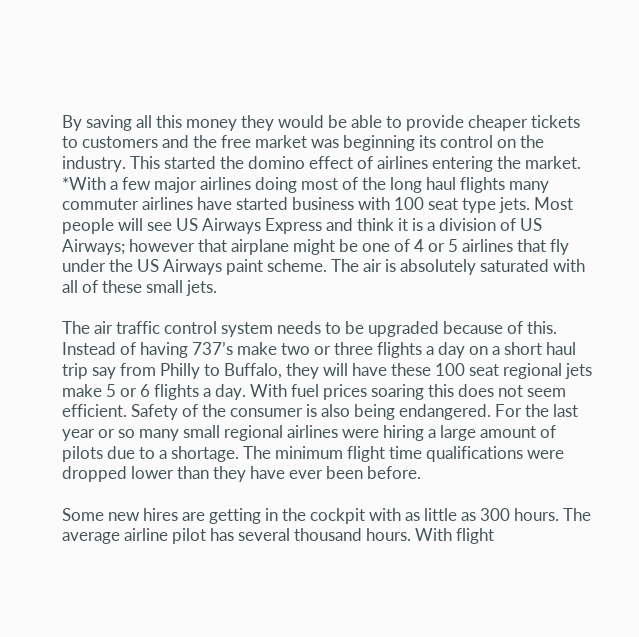By saving all this money they would be able to provide cheaper tickets to customers and the free market was beginning its control on the industry. This started the domino effect of airlines entering the market. *With a few major airlines doing most of the long haul flights many commuter airlines have started business with 100 seat type jets. Most people will see US Airways Express and think it is a division of US Airways; however that airplane might be one of 4 or 5 airlines that fly under the US Airways paint scheme. The air is absolutely saturated with all of these small jets.

The air traffic control system needs to be upgraded because of this. Instead of having 737’s make two or three flights a day on a short haul trip say from Philly to Buffalo, they will have these 100 seat regional jets make 5 or 6 flights a day. With fuel prices soaring this does not seem efficient. Safety of the consumer is also being endangered. For the last year or so many small regional airlines were hiring a large amount of pilots due to a shortage. The minimum flight time qualifications were dropped lower than they have ever been before.

Some new hires are getting in the cockpit with as little as 300 hours. The average airline pilot has several thousand hours. With flight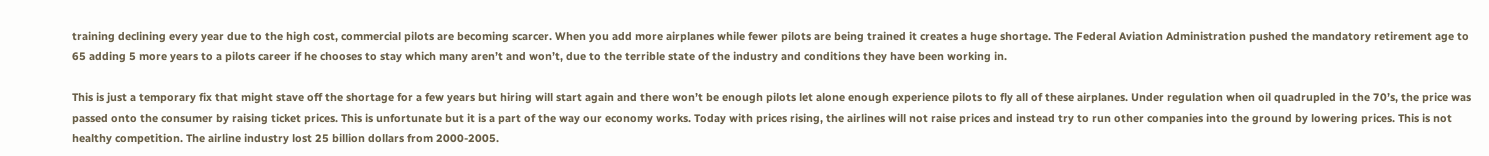training declining every year due to the high cost, commercial pilots are becoming scarcer. When you add more airplanes while fewer pilots are being trained it creates a huge shortage. The Federal Aviation Administration pushed the mandatory retirement age to 65 adding 5 more years to a pilots career if he chooses to stay which many aren’t and won’t, due to the terrible state of the industry and conditions they have been working in.

This is just a temporary fix that might stave off the shortage for a few years but hiring will start again and there won’t be enough pilots let alone enough experience pilots to fly all of these airplanes. Under regulation when oil quadrupled in the 70’s, the price was passed onto the consumer by raising ticket prices. This is unfortunate but it is a part of the way our economy works. Today with prices rising, the airlines will not raise prices and instead try to run other companies into the ground by lowering prices. This is not healthy competition. The airline industry lost 25 billion dollars from 2000-2005.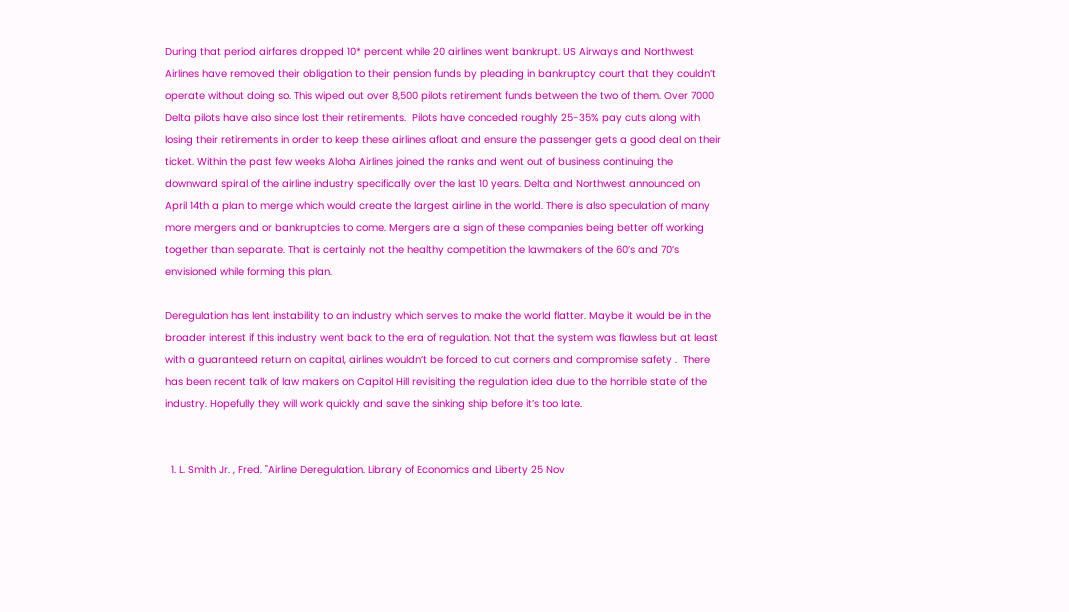During that period airfares dropped 10* percent while 20 airlines went bankrupt. US Airways and Northwest Airlines have removed their obligation to their pension funds by pleading in bankruptcy court that they couldn’t operate without doing so. This wiped out over 8,500 pilots retirement funds between the two of them. Over 7000 Delta pilots have also since lost their retirements.  Pilots have conceded roughly 25-35% pay cuts along with losing their retirements in order to keep these airlines afloat and ensure the passenger gets a good deal on their ticket. Within the past few weeks Aloha Airlines joined the ranks and went out of business continuing the downward spiral of the airline industry specifically over the last 10 years. Delta and Northwest announced on April 14th a plan to merge which would create the largest airline in the world. There is also speculation of many more mergers and or bankruptcies to come. Mergers are a sign of these companies being better off working together than separate. That is certainly not the healthy competition the lawmakers of the 60’s and 70’s envisioned while forming this plan.

Deregulation has lent instability to an industry which serves to make the world flatter. Maybe it would be in the broader interest if this industry went back to the era of regulation. Not that the system was flawless but at least with a guaranteed return on capital, airlines wouldn’t be forced to cut corners and compromise safety .  There has been recent talk of law makers on Capitol Hill revisiting the regulation idea due to the horrible state of the industry. Hopefully they will work quickly and save the sinking ship before it’s too late.


  1. L. Smith Jr. , Fred. "Airline Deregulation. Library of Economics and Liberty 25 Nov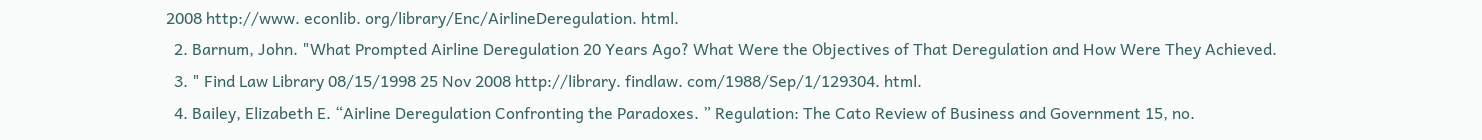2008 http://www. econlib. org/library/Enc/AirlineDeregulation. html.
  2. Barnum, John. "What Prompted Airline Deregulation 20 Years Ago? What Were the Objectives of That Deregulation and How Were They Achieved.
  3. " Find Law Library 08/15/1998 25 Nov 2008 http://library. findlaw. com/1988/Sep/1/129304. html.
  4. Bailey, Elizabeth E. “Airline Deregulation Confronting the Paradoxes. ” Regulation: The Cato Review of Business and Government 15, no.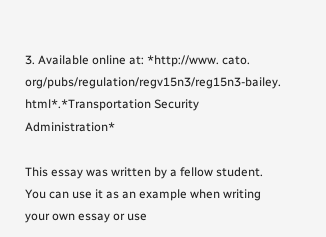3. Available online at: *http://www. cato. org/pubs/regulation/regv15n3/reg15n3-bailey. html*.*Transportation Security Administration*

This essay was written by a fellow student. You can use it as an example when writing your own essay or use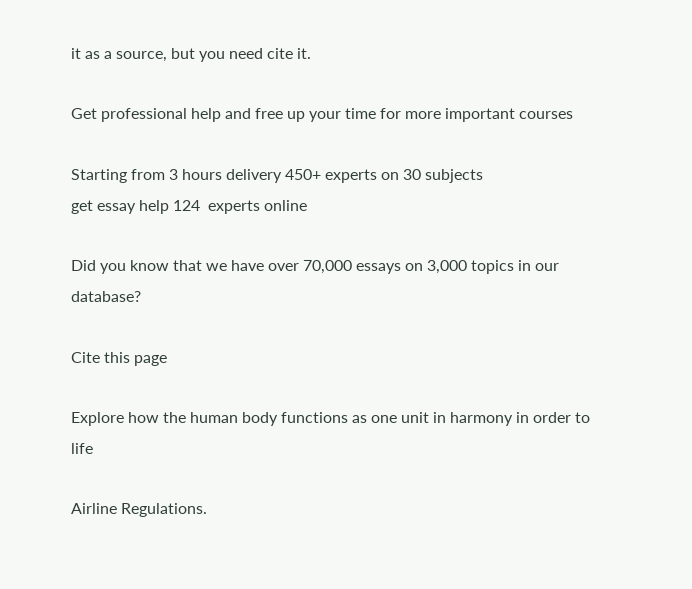it as a source, but you need cite it.

Get professional help and free up your time for more important courses

Starting from 3 hours delivery 450+ experts on 30 subjects
get essay help 124  experts online

Did you know that we have over 70,000 essays on 3,000 topics in our database?

Cite this page

Explore how the human body functions as one unit in harmony in order to life

Airline Regulations.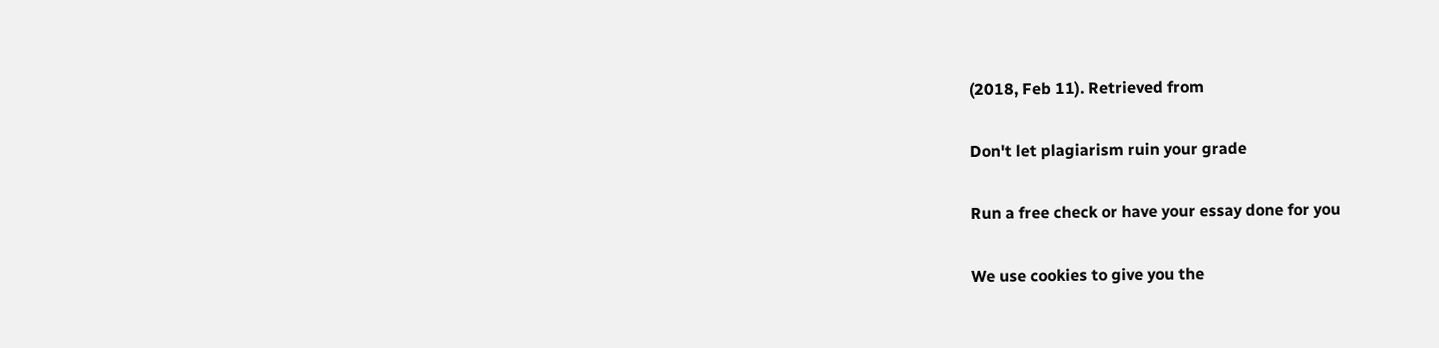(2018, Feb 11). Retrieved from

Don't let plagiarism ruin your grade

Run a free check or have your essay done for you

We use cookies to give you the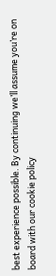best experience possible. By continuing we’ll assume you’re on board with our cookie policy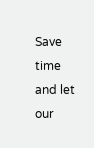Save time and let our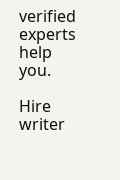verified experts help you.

Hire writer